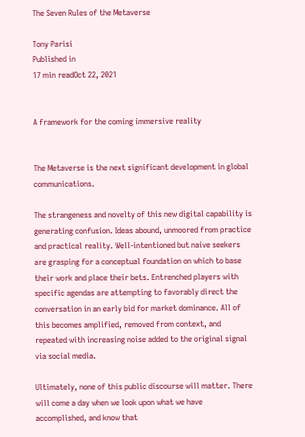The Seven Rules of the Metaverse

Tony Parisi
Published in
17 min readOct 22, 2021


A framework for the coming immersive reality


The Metaverse is the next significant development in global communications.

The strangeness and novelty of this new digital capability is generating confusion. Ideas abound, unmoored from practice and practical reality. Well-intentioned but naive seekers are grasping for a conceptual foundation on which to base their work and place their bets. Entrenched players with specific agendas are attempting to favorably direct the conversation in an early bid for market dominance. All of this becomes amplified, removed from context, and repeated with increasing noise added to the original signal via social media.

Ultimately, none of this public discourse will matter. There will come a day when we look upon what we have accomplished, and know that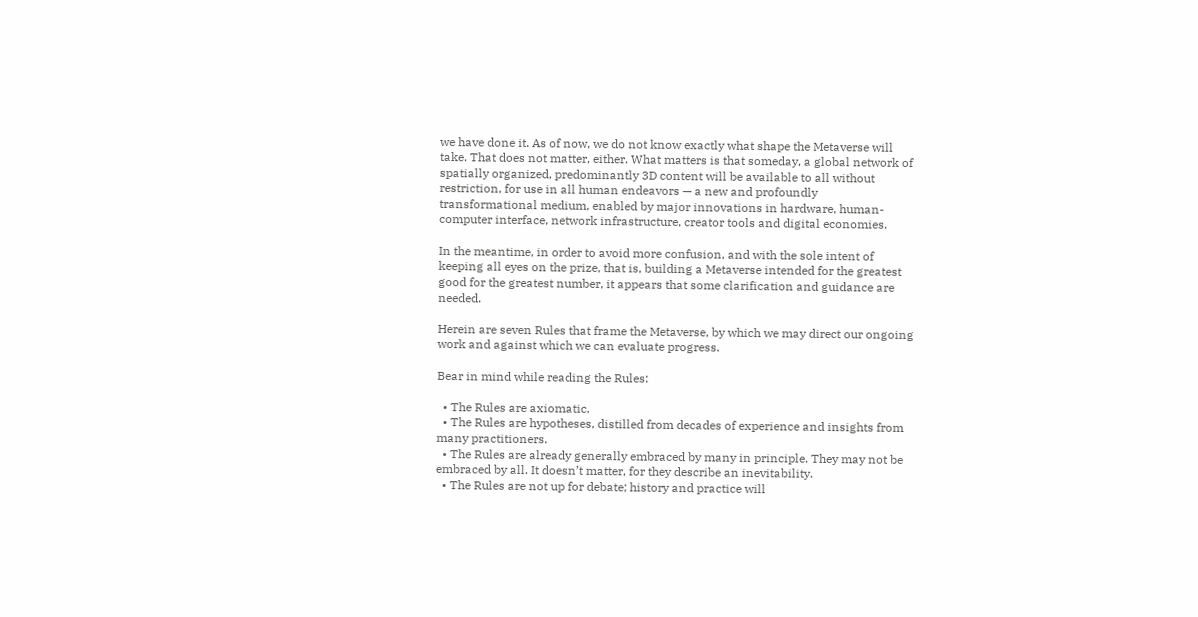we have done it. As of now, we do not know exactly what shape the Metaverse will take. That does not matter, either. What matters is that someday, a global network of spatially organized, predominantly 3D content will be available to all without restriction, for use in all human endeavors — a new and profoundly transformational medium, enabled by major innovations in hardware, human-computer interface, network infrastructure, creator tools and digital economies.

In the meantime, in order to avoid more confusion, and with the sole intent of keeping all eyes on the prize, that is, building a Metaverse intended for the greatest good for the greatest number, it appears that some clarification and guidance are needed.

Herein are seven Rules that frame the Metaverse, by which we may direct our ongoing work and against which we can evaluate progress.

Bear in mind while reading the Rules:

  • The Rules are axiomatic.
  • The Rules are hypotheses, distilled from decades of experience and insights from many practitioners.
  • The Rules are already generally embraced by many in principle. They may not be embraced by all. It doesn’t matter, for they describe an inevitability.
  • The Rules are not up for debate; history and practice will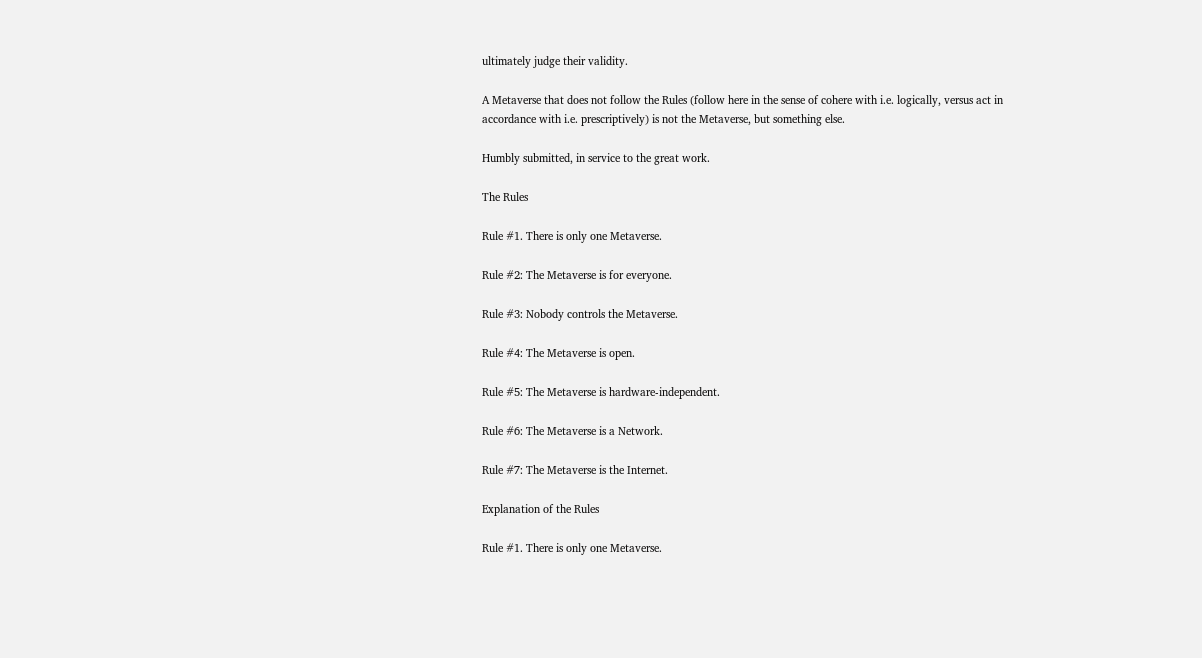ultimately judge their validity.

A Metaverse that does not follow the Rules (follow here in the sense of cohere with i.e. logically, versus act in accordance with i.e. prescriptively) is not the Metaverse, but something else.

Humbly submitted, in service to the great work.

The Rules

Rule #1. There is only one Metaverse.

Rule #2: The Metaverse is for everyone.

Rule #3: Nobody controls the Metaverse.

Rule #4: The Metaverse is open.

Rule #5: The Metaverse is hardware-independent.

Rule #6: The Metaverse is a Network.

Rule #7: The Metaverse is the Internet.

Explanation of the Rules

Rule #1. There is only one Metaverse.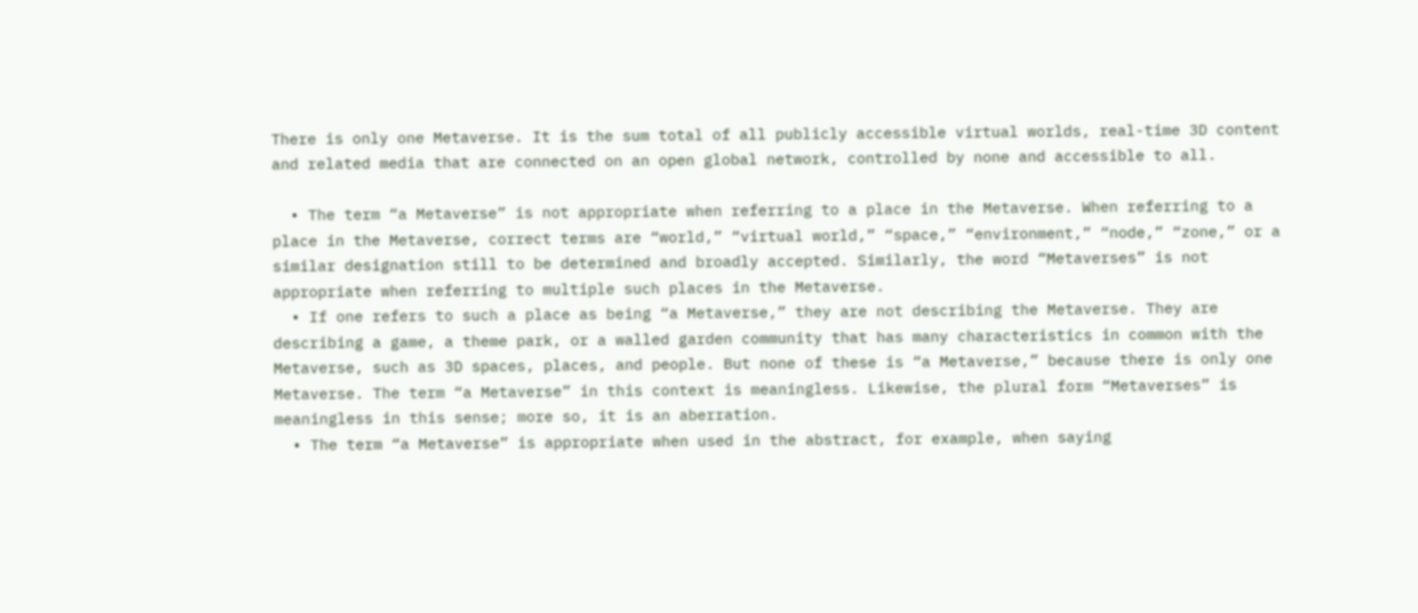There is only one Metaverse. It is the sum total of all publicly accessible virtual worlds, real-time 3D content and related media that are connected on an open global network, controlled by none and accessible to all.

  • The term “a Metaverse” is not appropriate when referring to a place in the Metaverse. When referring to a place in the Metaverse, correct terms are “world,” “virtual world,” “space,” “environment,” “node,” “zone,” or a similar designation still to be determined and broadly accepted. Similarly, the word “Metaverses” is not appropriate when referring to multiple such places in the Metaverse.
  • If one refers to such a place as being “a Metaverse,” they are not describing the Metaverse. They are describing a game, a theme park, or a walled garden community that has many characteristics in common with the Metaverse, such as 3D spaces, places, and people. But none of these is “a Metaverse,” because there is only one Metaverse. The term “a Metaverse” in this context is meaningless. Likewise, the plural form “Metaverses” is meaningless in this sense; more so, it is an aberration.
  • The term “a Metaverse” is appropriate when used in the abstract, for example, when saying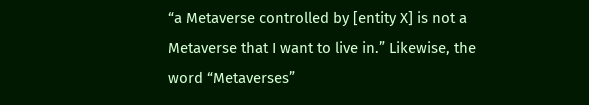“a Metaverse controlled by [entity X] is not a Metaverse that I want to live in.” Likewise, the word “Metaverses”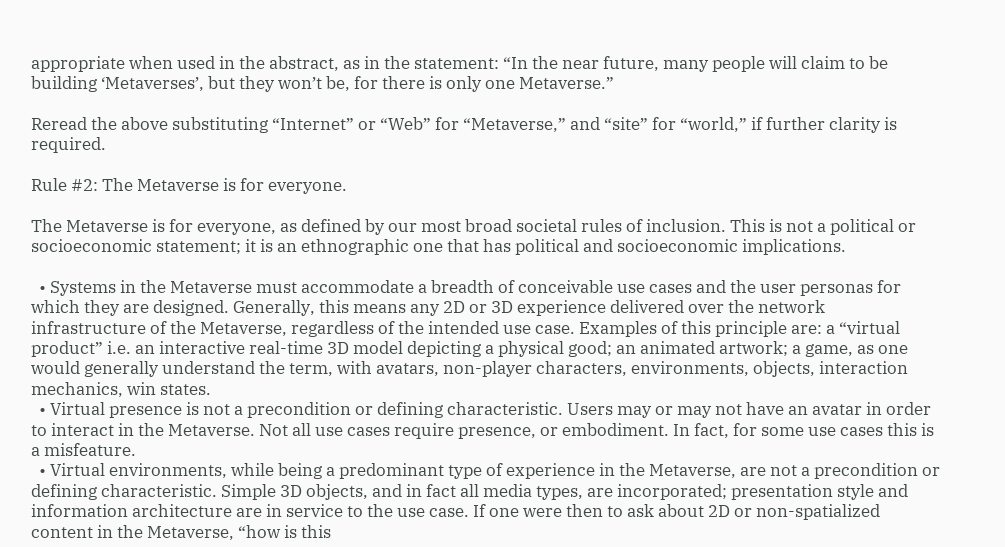appropriate when used in the abstract, as in the statement: “In the near future, many people will claim to be building ‘Metaverses’, but they won’t be, for there is only one Metaverse.”

Reread the above substituting “Internet” or “Web” for “Metaverse,” and “site” for “world,” if further clarity is required.

Rule #2: The Metaverse is for everyone.

The Metaverse is for everyone, as defined by our most broad societal rules of inclusion. This is not a political or socioeconomic statement; it is an ethnographic one that has political and socioeconomic implications.

  • Systems in the Metaverse must accommodate a breadth of conceivable use cases and the user personas for which they are designed. Generally, this means any 2D or 3D experience delivered over the network infrastructure of the Metaverse, regardless of the intended use case. Examples of this principle are: a “virtual product” i.e. an interactive real-time 3D model depicting a physical good; an animated artwork; a game, as one would generally understand the term, with avatars, non-player characters, environments, objects, interaction mechanics, win states.
  • Virtual presence is not a precondition or defining characteristic. Users may or may not have an avatar in order to interact in the Metaverse. Not all use cases require presence, or embodiment. In fact, for some use cases this is a misfeature.
  • Virtual environments, while being a predominant type of experience in the Metaverse, are not a precondition or defining characteristic. Simple 3D objects, and in fact all media types, are incorporated; presentation style and information architecture are in service to the use case. If one were then to ask about 2D or non-spatialized content in the Metaverse, “how is this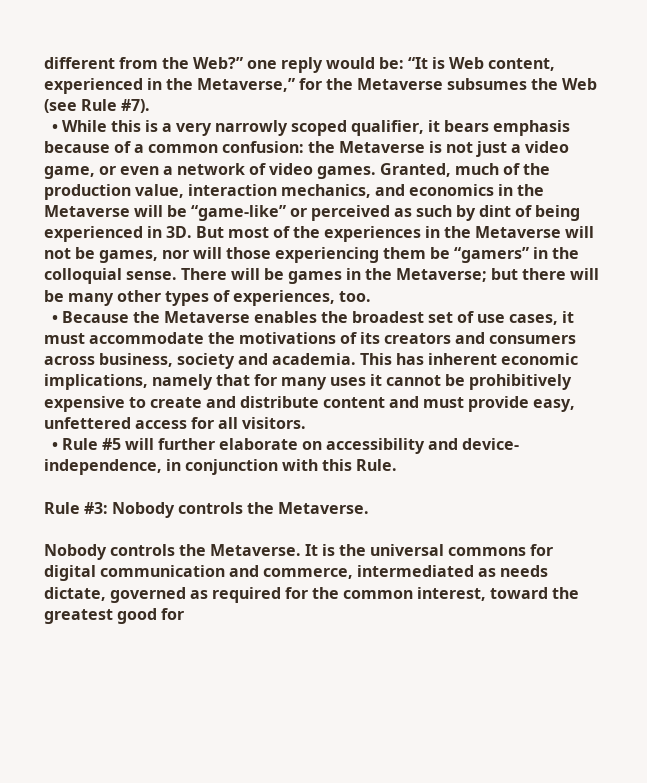different from the Web?” one reply would be: “It is Web content, experienced in the Metaverse,” for the Metaverse subsumes the Web (see Rule #7).
  • While this is a very narrowly scoped qualifier, it bears emphasis because of a common confusion: the Metaverse is not just a video game, or even a network of video games. Granted, much of the production value, interaction mechanics, and economics in the Metaverse will be “game-like” or perceived as such by dint of being experienced in 3D. But most of the experiences in the Metaverse will not be games, nor will those experiencing them be “gamers” in the colloquial sense. There will be games in the Metaverse; but there will be many other types of experiences, too.
  • Because the Metaverse enables the broadest set of use cases, it must accommodate the motivations of its creators and consumers across business, society and academia. This has inherent economic implications, namely that for many uses it cannot be prohibitively expensive to create and distribute content and must provide easy, unfettered access for all visitors.
  • Rule #5 will further elaborate on accessibility and device-independence, in conjunction with this Rule.

Rule #3: Nobody controls the Metaverse.

Nobody controls the Metaverse. It is the universal commons for digital communication and commerce, intermediated as needs dictate, governed as required for the common interest, toward the greatest good for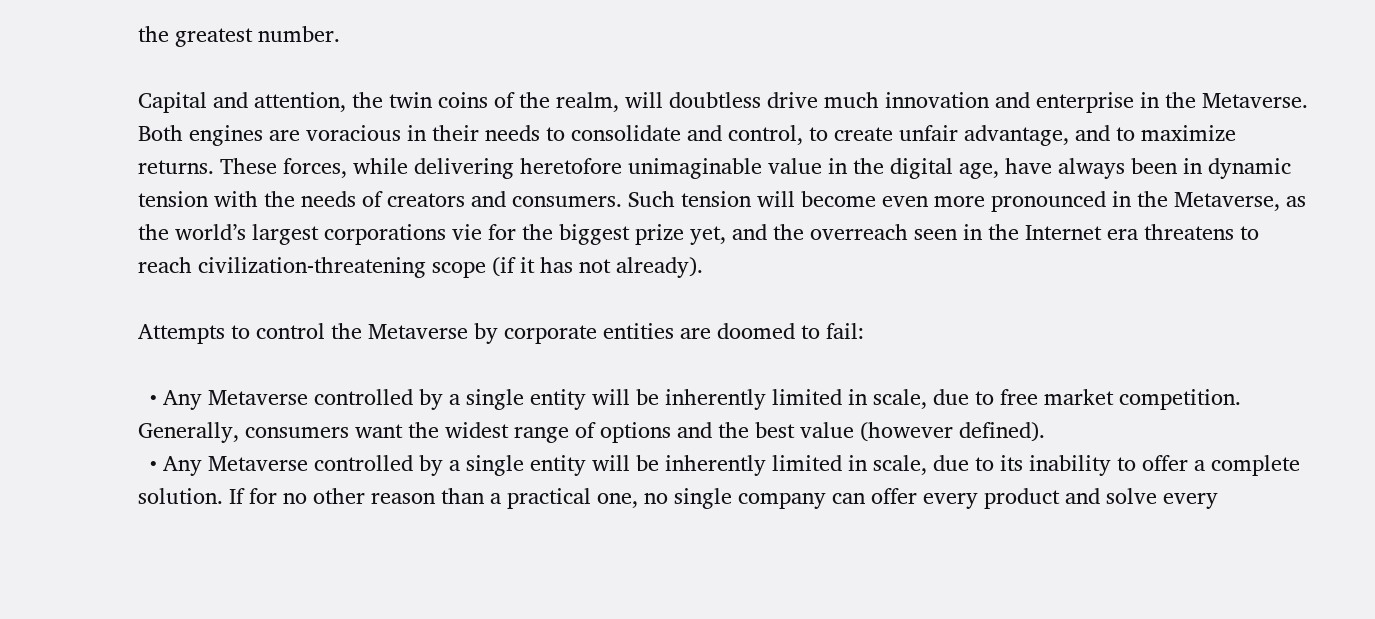the greatest number.

Capital and attention, the twin coins of the realm, will doubtless drive much innovation and enterprise in the Metaverse. Both engines are voracious in their needs to consolidate and control, to create unfair advantage, and to maximize returns. These forces, while delivering heretofore unimaginable value in the digital age, have always been in dynamic tension with the needs of creators and consumers. Such tension will become even more pronounced in the Metaverse, as the world’s largest corporations vie for the biggest prize yet, and the overreach seen in the Internet era threatens to reach civilization-threatening scope (if it has not already).

Attempts to control the Metaverse by corporate entities are doomed to fail:

  • Any Metaverse controlled by a single entity will be inherently limited in scale, due to free market competition. Generally, consumers want the widest range of options and the best value (however defined).
  • Any Metaverse controlled by a single entity will be inherently limited in scale, due to its inability to offer a complete solution. If for no other reason than a practical one, no single company can offer every product and solve every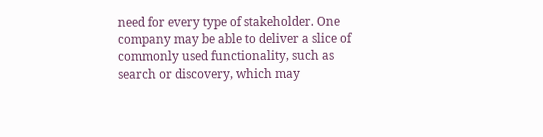need for every type of stakeholder. One company may be able to deliver a slice of commonly used functionality, such as search or discovery, which may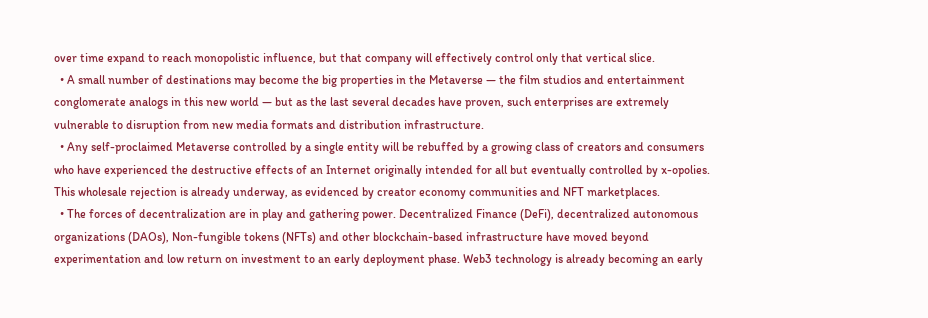over time expand to reach monopolistic influence, but that company will effectively control only that vertical slice.
  • A small number of destinations may become the big properties in the Metaverse — the film studios and entertainment conglomerate analogs in this new world — but as the last several decades have proven, such enterprises are extremely vulnerable to disruption from new media formats and distribution infrastructure.
  • Any self-proclaimed Metaverse controlled by a single entity will be rebuffed by a growing class of creators and consumers who have experienced the destructive effects of an Internet originally intended for all but eventually controlled by x-opolies. This wholesale rejection is already underway, as evidenced by creator economy communities and NFT marketplaces.
  • The forces of decentralization are in play and gathering power. Decentralized Finance (DeFi), decentralized autonomous organizations (DAOs), Non-fungible tokens (NFTs) and other blockchain-based infrastructure have moved beyond experimentation and low return on investment to an early deployment phase. Web3 technology is already becoming an early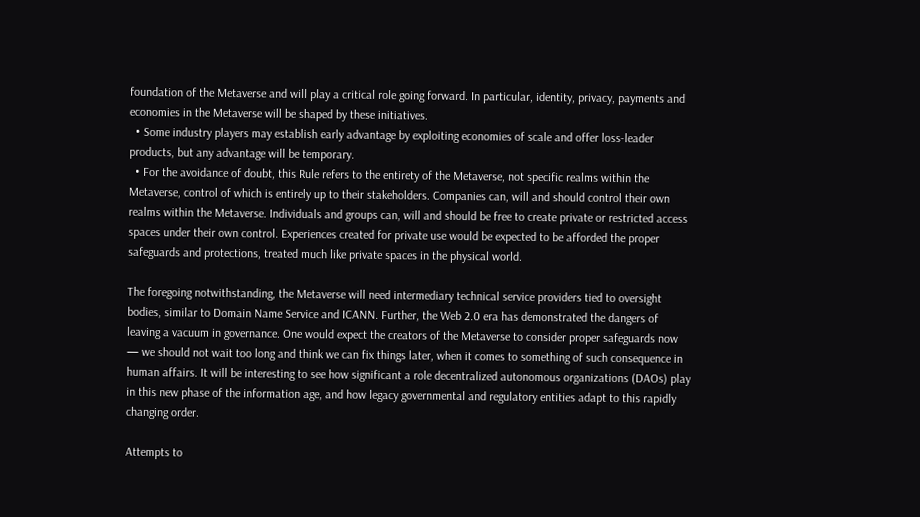foundation of the Metaverse and will play a critical role going forward. In particular, identity, privacy, payments and economies in the Metaverse will be shaped by these initiatives.
  • Some industry players may establish early advantage by exploiting economies of scale and offer loss-leader products, but any advantage will be temporary.
  • For the avoidance of doubt, this Rule refers to the entirety of the Metaverse, not specific realms within the Metaverse, control of which is entirely up to their stakeholders. Companies can, will and should control their own realms within the Metaverse. Individuals and groups can, will and should be free to create private or restricted access spaces under their own control. Experiences created for private use would be expected to be afforded the proper safeguards and protections, treated much like private spaces in the physical world.

The foregoing notwithstanding, the Metaverse will need intermediary technical service providers tied to oversight bodies, similar to Domain Name Service and ICANN. Further, the Web 2.0 era has demonstrated the dangers of leaving a vacuum in governance. One would expect the creators of the Metaverse to consider proper safeguards now — we should not wait too long and think we can fix things later, when it comes to something of such consequence in human affairs. It will be interesting to see how significant a role decentralized autonomous organizations (DAOs) play in this new phase of the information age, and how legacy governmental and regulatory entities adapt to this rapidly changing order.

Attempts to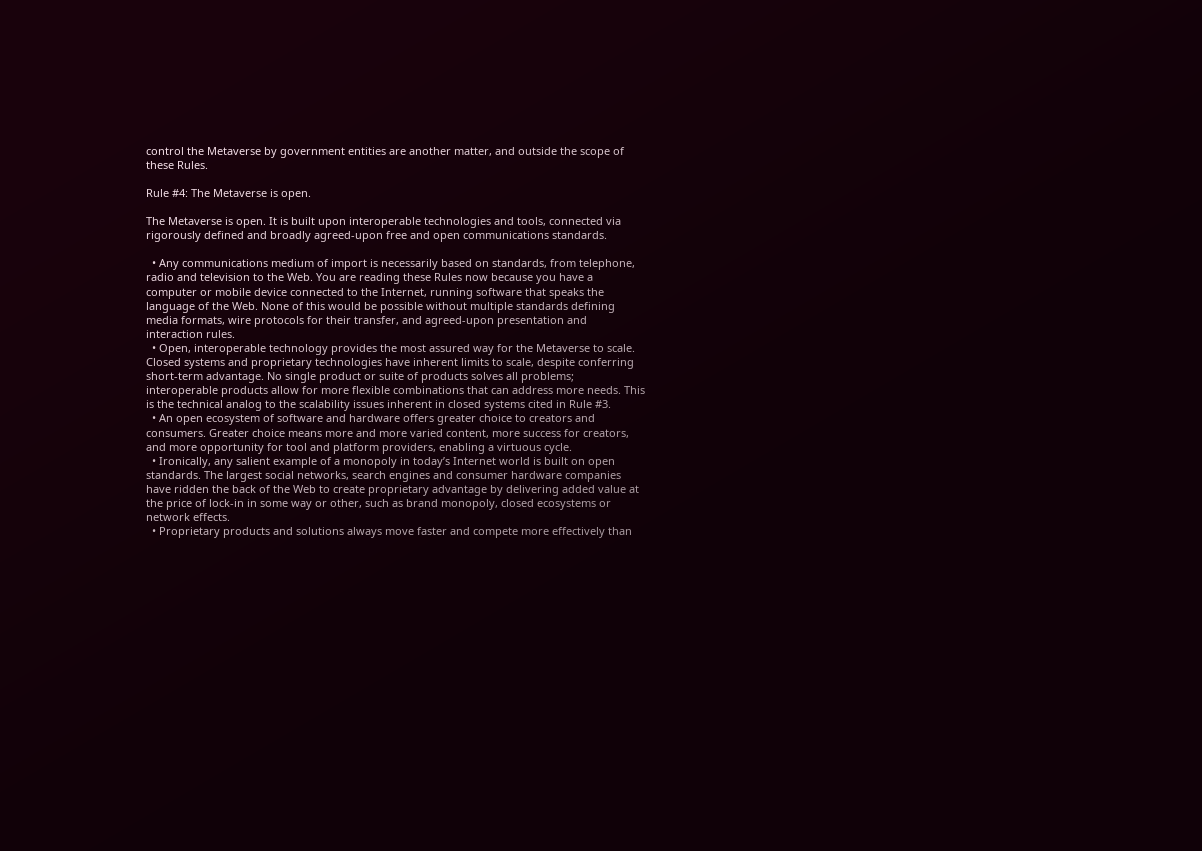control the Metaverse by government entities are another matter, and outside the scope of these Rules.

Rule #4: The Metaverse is open.

The Metaverse is open. It is built upon interoperable technologies and tools, connected via rigorously defined and broadly agreed-upon free and open communications standards.

  • Any communications medium of import is necessarily based on standards, from telephone, radio and television to the Web. You are reading these Rules now because you have a computer or mobile device connected to the Internet, running software that speaks the language of the Web. None of this would be possible without multiple standards defining media formats, wire protocols for their transfer, and agreed-upon presentation and interaction rules.
  • Open, interoperable technology provides the most assured way for the Metaverse to scale. Closed systems and proprietary technologies have inherent limits to scale, despite conferring short-term advantage. No single product or suite of products solves all problems; interoperable products allow for more flexible combinations that can address more needs. This is the technical analog to the scalability issues inherent in closed systems cited in Rule #3.
  • An open ecosystem of software and hardware offers greater choice to creators and consumers. Greater choice means more and more varied content, more success for creators, and more opportunity for tool and platform providers, enabling a virtuous cycle.
  • Ironically, any salient example of a monopoly in today’s Internet world is built on open standards. The largest social networks, search engines and consumer hardware companies have ridden the back of the Web to create proprietary advantage by delivering added value at the price of lock-in in some way or other, such as brand monopoly, closed ecosystems or network effects.
  • Proprietary products and solutions always move faster and compete more effectively than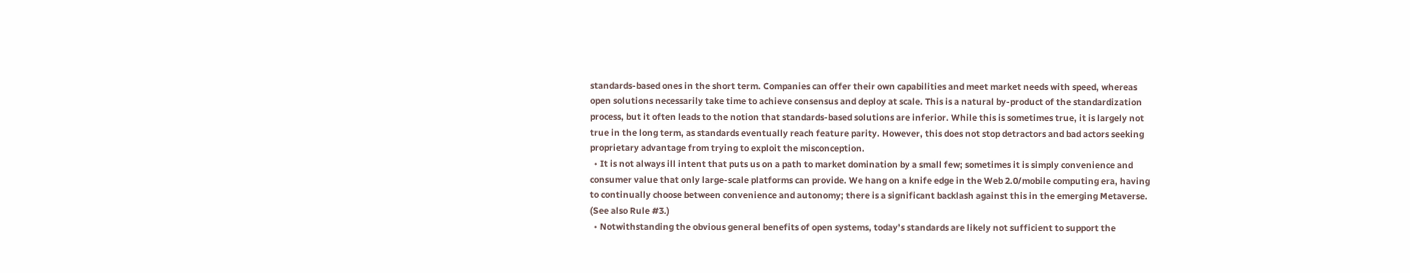standards-based ones in the short term. Companies can offer their own capabilities and meet market needs with speed, whereas open solutions necessarily take time to achieve consensus and deploy at scale. This is a natural by-product of the standardization process, but it often leads to the notion that standards-based solutions are inferior. While this is sometimes true, it is largely not true in the long term, as standards eventually reach feature parity. However, this does not stop detractors and bad actors seeking proprietary advantage from trying to exploit the misconception.
  • It is not always ill intent that puts us on a path to market domination by a small few; sometimes it is simply convenience and consumer value that only large-scale platforms can provide. We hang on a knife edge in the Web 2.0/mobile computing era, having to continually choose between convenience and autonomy; there is a significant backlash against this in the emerging Metaverse. (See also Rule #3.)
  • Notwithstanding the obvious general benefits of open systems, today’s standards are likely not sufficient to support the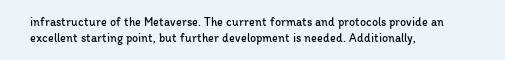infrastructure of the Metaverse. The current formats and protocols provide an excellent starting point, but further development is needed. Additionally,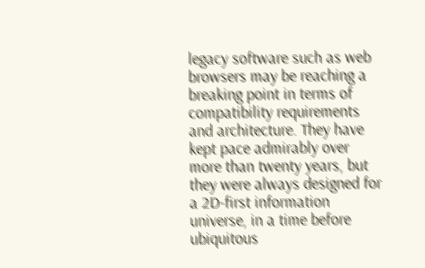legacy software such as web browsers may be reaching a breaking point in terms of compatibility requirements and architecture. They have kept pace admirably over more than twenty years, but they were always designed for a 2D-first information universe, in a time before ubiquitous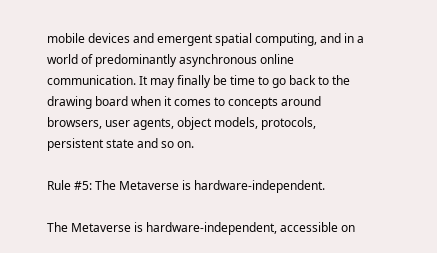mobile devices and emergent spatial computing, and in a world of predominantly asynchronous online communication. It may finally be time to go back to the drawing board when it comes to concepts around browsers, user agents, object models, protocols, persistent state and so on.

Rule #5: The Metaverse is hardware-independent.

The Metaverse is hardware-independent, accessible on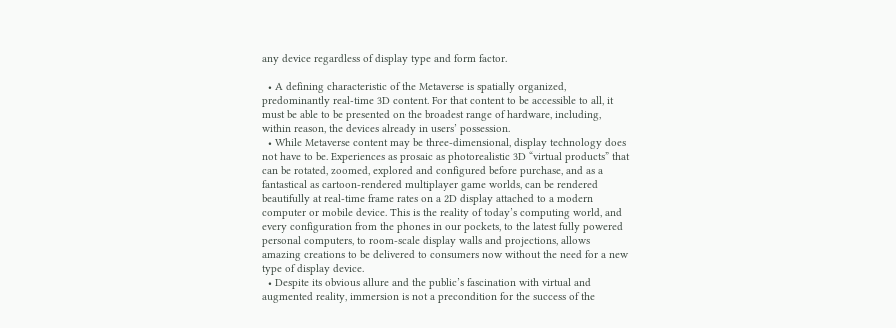any device regardless of display type and form factor.

  • A defining characteristic of the Metaverse is spatially organized, predominantly real-time 3D content. For that content to be accessible to all, it must be able to be presented on the broadest range of hardware, including, within reason, the devices already in users’ possession.
  • While Metaverse content may be three-dimensional, display technology does not have to be. Experiences as prosaic as photorealistic 3D “virtual products” that can be rotated, zoomed, explored and configured before purchase, and as a fantastical as cartoon-rendered multiplayer game worlds, can be rendered beautifully at real-time frame rates on a 2D display attached to a modern computer or mobile device. This is the reality of today’s computing world, and every configuration from the phones in our pockets, to the latest fully powered personal computers, to room-scale display walls and projections, allows amazing creations to be delivered to consumers now without the need for a new type of display device.
  • Despite its obvious allure and the public’s fascination with virtual and augmented reality, immersion is not a precondition for the success of the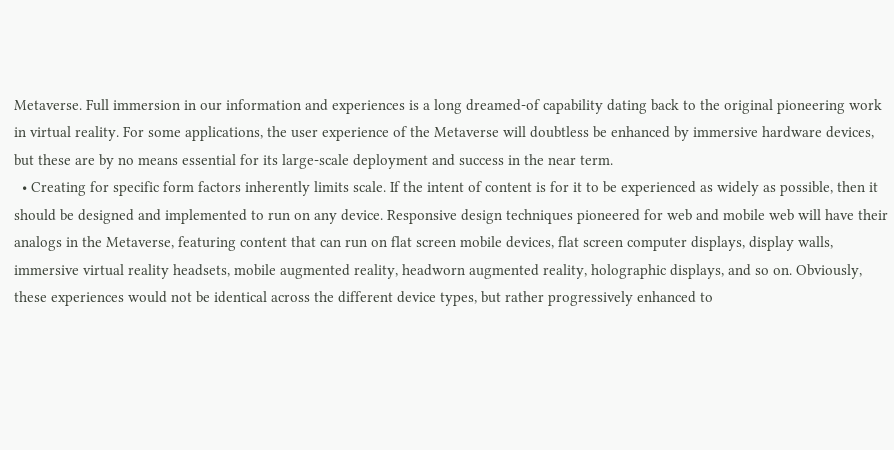Metaverse. Full immersion in our information and experiences is a long dreamed-of capability dating back to the original pioneering work in virtual reality. For some applications, the user experience of the Metaverse will doubtless be enhanced by immersive hardware devices, but these are by no means essential for its large-scale deployment and success in the near term.
  • Creating for specific form factors inherently limits scale. If the intent of content is for it to be experienced as widely as possible, then it should be designed and implemented to run on any device. Responsive design techniques pioneered for web and mobile web will have their analogs in the Metaverse, featuring content that can run on flat screen mobile devices, flat screen computer displays, display walls, immersive virtual reality headsets, mobile augmented reality, headworn augmented reality, holographic displays, and so on. Obviously, these experiences would not be identical across the different device types, but rather progressively enhanced to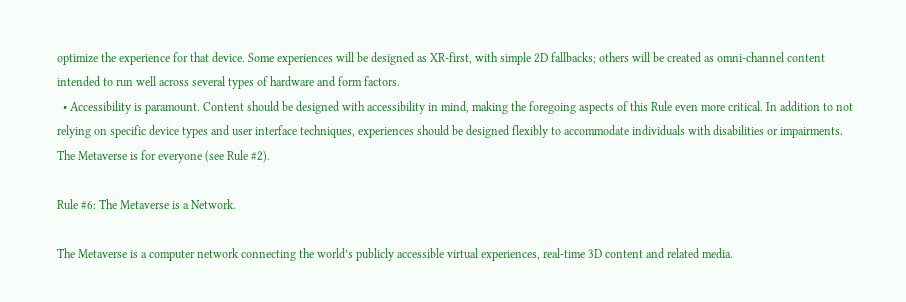optimize the experience for that device. Some experiences will be designed as XR-first, with simple 2D fallbacks; others will be created as omni-channel content intended to run well across several types of hardware and form factors.
  • Accessibility is paramount. Content should be designed with accessibility in mind, making the foregoing aspects of this Rule even more critical. In addition to not relying on specific device types and user interface techniques, experiences should be designed flexibly to accommodate individuals with disabilities or impairments. The Metaverse is for everyone (see Rule #2).

Rule #6: The Metaverse is a Network.

The Metaverse is a computer network connecting the world’s publicly accessible virtual experiences, real-time 3D content and related media.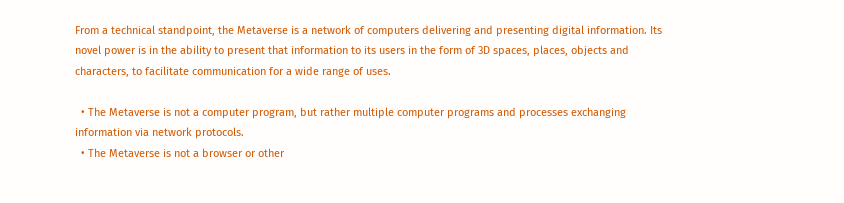From a technical standpoint, the Metaverse is a network of computers delivering and presenting digital information. Its novel power is in the ability to present that information to its users in the form of 3D spaces, places, objects and characters, to facilitate communication for a wide range of uses.

  • The Metaverse is not a computer program, but rather multiple computer programs and processes exchanging information via network protocols.
  • The Metaverse is not a browser or other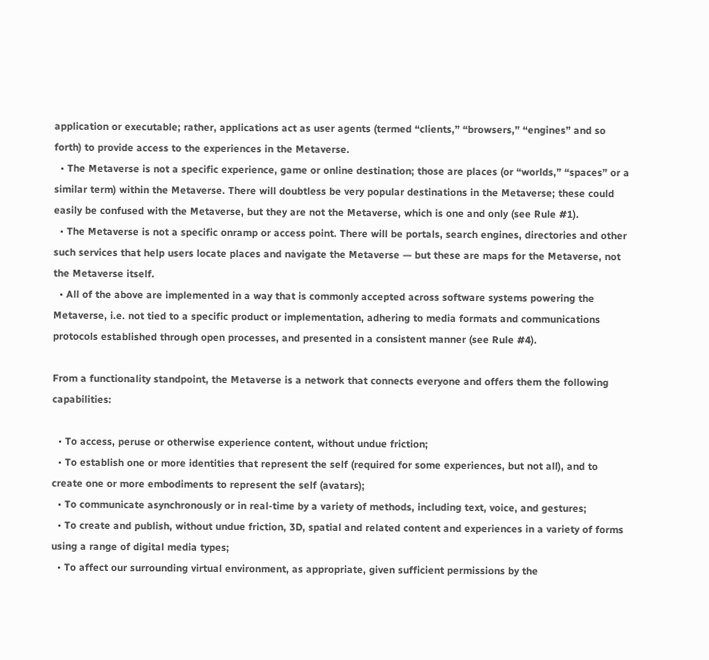application or executable; rather, applications act as user agents (termed “clients,” “browsers,” “engines” and so forth) to provide access to the experiences in the Metaverse.
  • The Metaverse is not a specific experience, game or online destination; those are places (or “worlds,” “spaces” or a similar term) within the Metaverse. There will doubtless be very popular destinations in the Metaverse; these could easily be confused with the Metaverse, but they are not the Metaverse, which is one and only (see Rule #1).
  • The Metaverse is not a specific onramp or access point. There will be portals, search engines, directories and other such services that help users locate places and navigate the Metaverse — but these are maps for the Metaverse, not the Metaverse itself.
  • All of the above are implemented in a way that is commonly accepted across software systems powering the Metaverse, i.e. not tied to a specific product or implementation, adhering to media formats and communications protocols established through open processes, and presented in a consistent manner (see Rule #4).

From a functionality standpoint, the Metaverse is a network that connects everyone and offers them the following capabilities:

  • To access, peruse or otherwise experience content, without undue friction;
  • To establish one or more identities that represent the self (required for some experiences, but not all), and to create one or more embodiments to represent the self (avatars);
  • To communicate asynchronously or in real-time by a variety of methods, including text, voice, and gestures;
  • To create and publish, without undue friction, 3D, spatial and related content and experiences in a variety of forms using a range of digital media types;
  • To affect our surrounding virtual environment, as appropriate, given sufficient permissions by the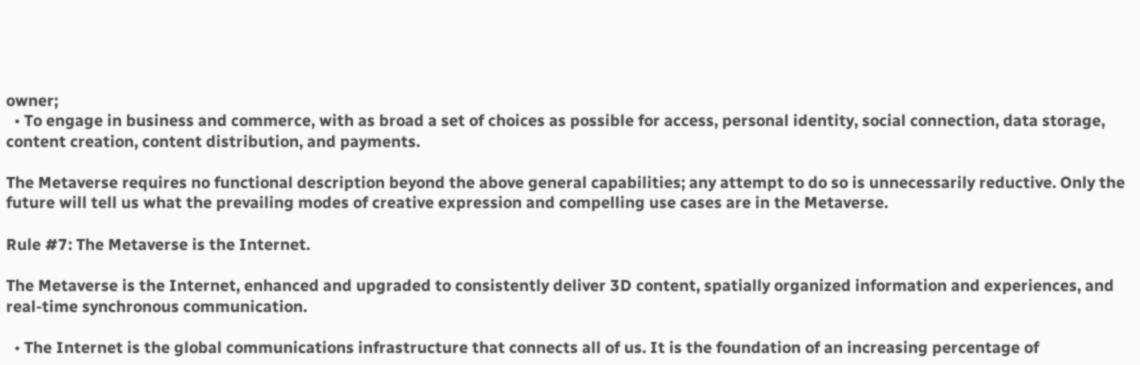owner;
  • To engage in business and commerce, with as broad a set of choices as possible for access, personal identity, social connection, data storage, content creation, content distribution, and payments.

The Metaverse requires no functional description beyond the above general capabilities; any attempt to do so is unnecessarily reductive. Only the future will tell us what the prevailing modes of creative expression and compelling use cases are in the Metaverse.

Rule #7: The Metaverse is the Internet.

The Metaverse is the Internet, enhanced and upgraded to consistently deliver 3D content, spatially organized information and experiences, and real-time synchronous communication.

  • The Internet is the global communications infrastructure that connects all of us. It is the foundation of an increasing percentage of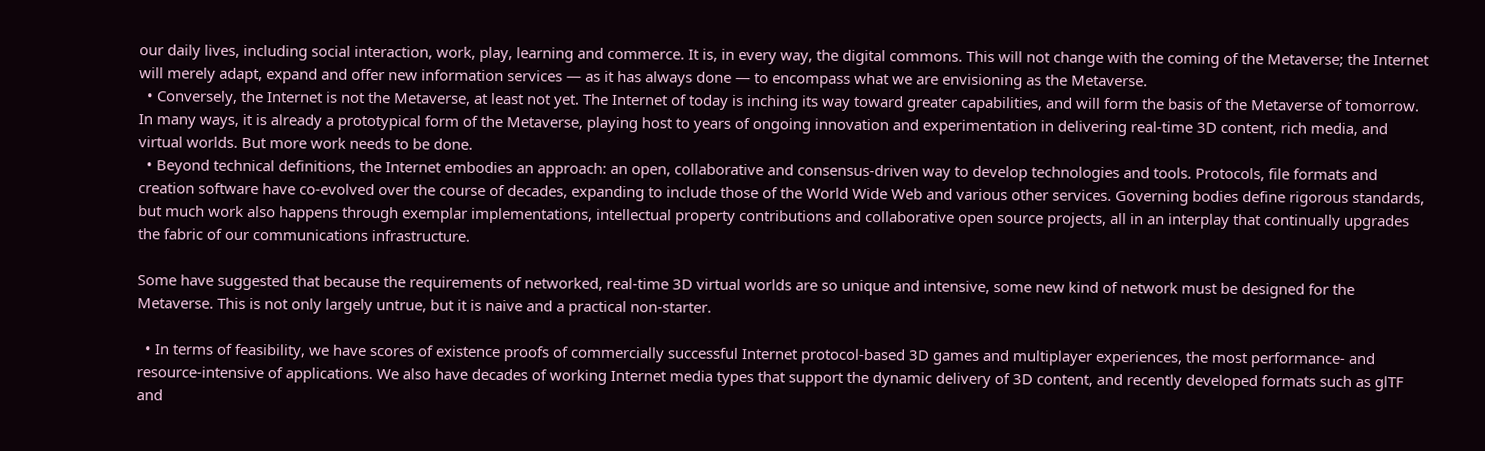our daily lives, including social interaction, work, play, learning and commerce. It is, in every way, the digital commons. This will not change with the coming of the Metaverse; the Internet will merely adapt, expand and offer new information services — as it has always done — to encompass what we are envisioning as the Metaverse.
  • Conversely, the Internet is not the Metaverse, at least not yet. The Internet of today is inching its way toward greater capabilities, and will form the basis of the Metaverse of tomorrow. In many ways, it is already a prototypical form of the Metaverse, playing host to years of ongoing innovation and experimentation in delivering real-time 3D content, rich media, and virtual worlds. But more work needs to be done.
  • Beyond technical definitions, the Internet embodies an approach: an open, collaborative and consensus-driven way to develop technologies and tools. Protocols, file formats and creation software have co-evolved over the course of decades, expanding to include those of the World Wide Web and various other services. Governing bodies define rigorous standards, but much work also happens through exemplar implementations, intellectual property contributions and collaborative open source projects, all in an interplay that continually upgrades the fabric of our communications infrastructure.

Some have suggested that because the requirements of networked, real-time 3D virtual worlds are so unique and intensive, some new kind of network must be designed for the Metaverse. This is not only largely untrue, but it is naive and a practical non-starter.

  • In terms of feasibility, we have scores of existence proofs of commercially successful Internet protocol-based 3D games and multiplayer experiences, the most performance- and resource-intensive of applications. We also have decades of working Internet media types that support the dynamic delivery of 3D content, and recently developed formats such as glTF and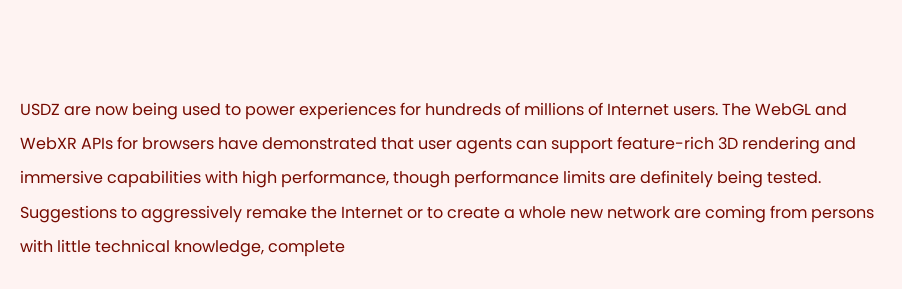USDZ are now being used to power experiences for hundreds of millions of Internet users. The WebGL and WebXR APIs for browsers have demonstrated that user agents can support feature-rich 3D rendering and immersive capabilities with high performance, though performance limits are definitely being tested. Suggestions to aggressively remake the Internet or to create a whole new network are coming from persons with little technical knowledge, complete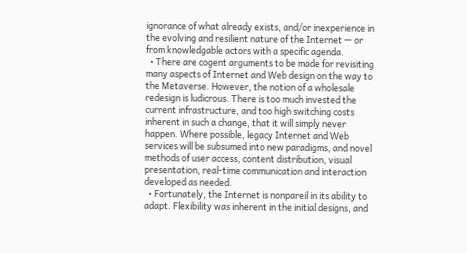ignorance of what already exists, and/or inexperience in the evolving and resilient nature of the Internet — or from knowledgable actors with a specific agenda.
  • There are cogent arguments to be made for revisiting many aspects of Internet and Web design on the way to the Metaverse. However, the notion of a wholesale redesign is ludicrous. There is too much invested the current infrastructure, and too high switching costs inherent in such a change, that it will simply never happen. Where possible, legacy Internet and Web services will be subsumed into new paradigms, and novel methods of user access, content distribution, visual presentation, real-time communication and interaction developed as needed.
  • Fortunately, the Internet is nonpareil in its ability to adapt. Flexibility was inherent in the initial designs, and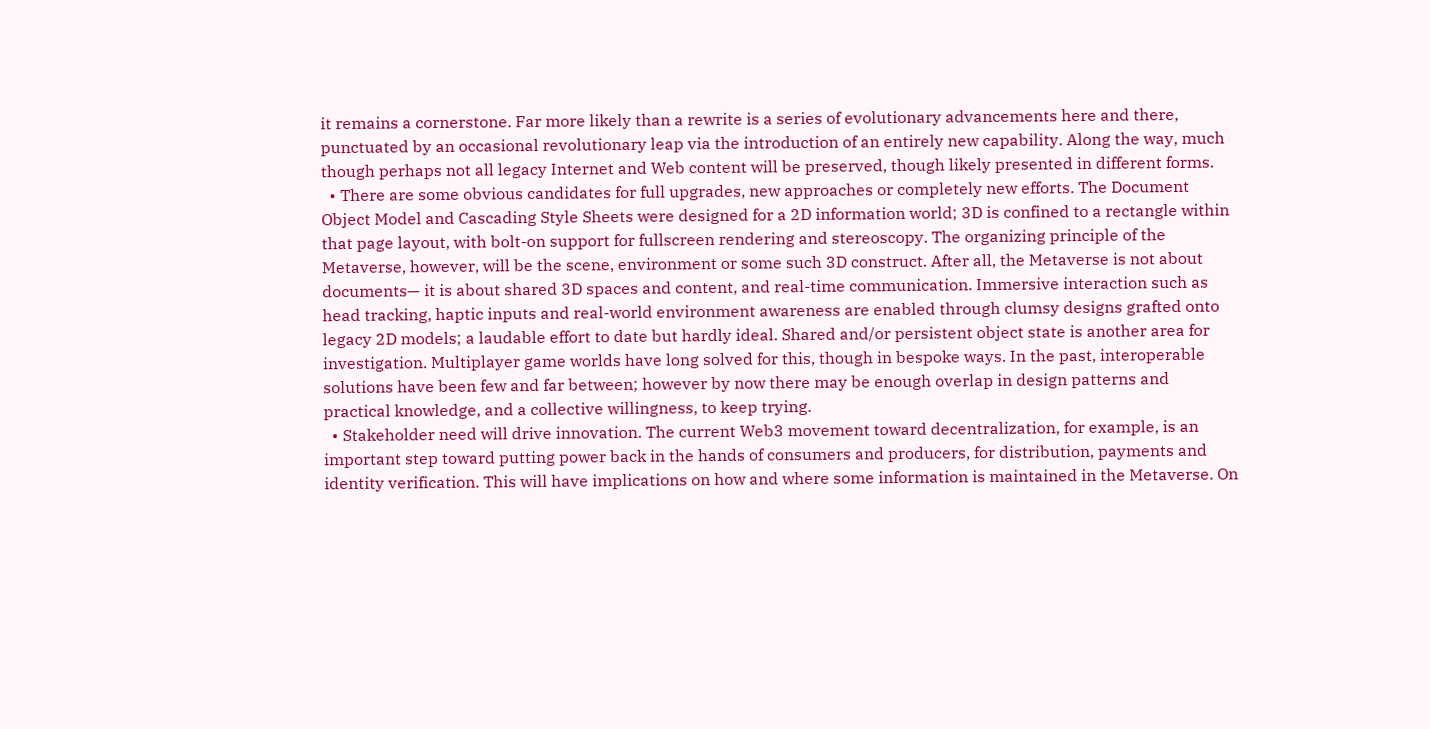it remains a cornerstone. Far more likely than a rewrite is a series of evolutionary advancements here and there, punctuated by an occasional revolutionary leap via the introduction of an entirely new capability. Along the way, much though perhaps not all legacy Internet and Web content will be preserved, though likely presented in different forms.
  • There are some obvious candidates for full upgrades, new approaches or completely new efforts. The Document Object Model and Cascading Style Sheets were designed for a 2D information world; 3D is confined to a rectangle within that page layout, with bolt-on support for fullscreen rendering and stereoscopy. The organizing principle of the Metaverse, however, will be the scene, environment or some such 3D construct. After all, the Metaverse is not about documents— it is about shared 3D spaces and content, and real-time communication. Immersive interaction such as head tracking, haptic inputs and real-world environment awareness are enabled through clumsy designs grafted onto legacy 2D models; a laudable effort to date but hardly ideal. Shared and/or persistent object state is another area for investigation. Multiplayer game worlds have long solved for this, though in bespoke ways. In the past, interoperable solutions have been few and far between; however by now there may be enough overlap in design patterns and practical knowledge, and a collective willingness, to keep trying.
  • Stakeholder need will drive innovation. The current Web3 movement toward decentralization, for example, is an important step toward putting power back in the hands of consumers and producers, for distribution, payments and identity verification. This will have implications on how and where some information is maintained in the Metaverse. On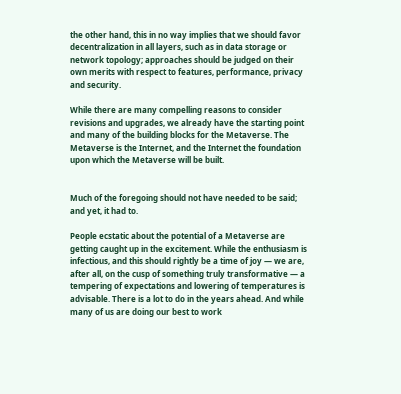the other hand, this in no way implies that we should favor decentralization in all layers, such as in data storage or network topology; approaches should be judged on their own merits with respect to features, performance, privacy and security.

While there are many compelling reasons to consider revisions and upgrades, we already have the starting point and many of the building blocks for the Metaverse. The Metaverse is the Internet, and the Internet the foundation upon which the Metaverse will be built.


Much of the foregoing should not have needed to be said; and yet, it had to.

People ecstatic about the potential of a Metaverse are getting caught up in the excitement. While the enthusiasm is infectious, and this should rightly be a time of joy — we are, after all, on the cusp of something truly transformative — a tempering of expectations and lowering of temperatures is advisable. There is a lot to do in the years ahead. And while many of us are doing our best to work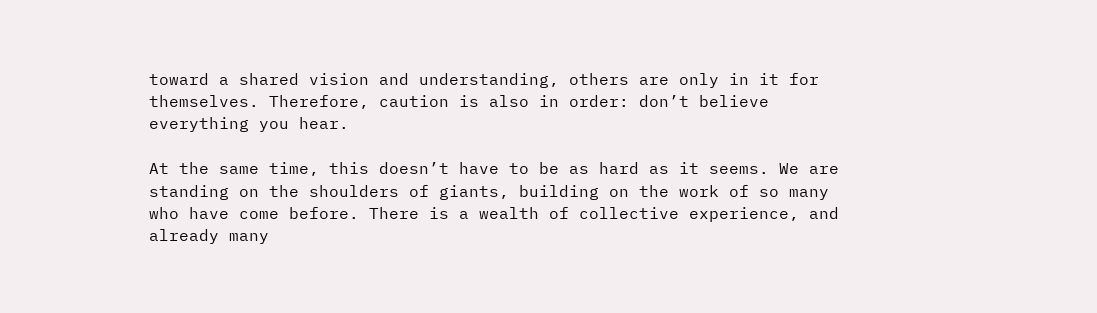toward a shared vision and understanding, others are only in it for themselves. Therefore, caution is also in order: don’t believe everything you hear.

At the same time, this doesn’t have to be as hard as it seems. We are standing on the shoulders of giants, building on the work of so many who have come before. There is a wealth of collective experience, and already many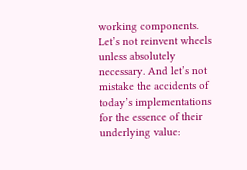working components. Let’s not reinvent wheels unless absolutely necessary. And let’s not mistake the accidents of today’s implementations for the essence of their underlying value: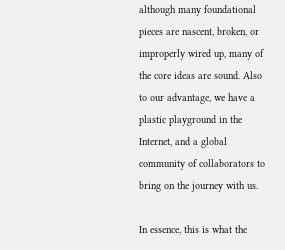although many foundational pieces are nascent, broken, or improperly wired up, many of the core ideas are sound. Also to our advantage, we have a plastic playground in the Internet, and a global community of collaborators to bring on the journey with us.

In essence, this is what the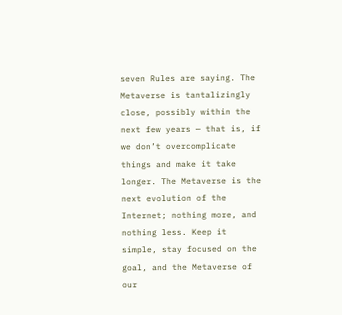seven Rules are saying. The Metaverse is tantalizingly close, possibly within the next few years — that is, if we don’t overcomplicate things and make it take longer. The Metaverse is the next evolution of the Internet; nothing more, and nothing less. Keep it simple, stay focused on the goal, and the Metaverse of our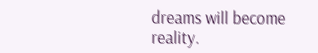dreams will become reality.